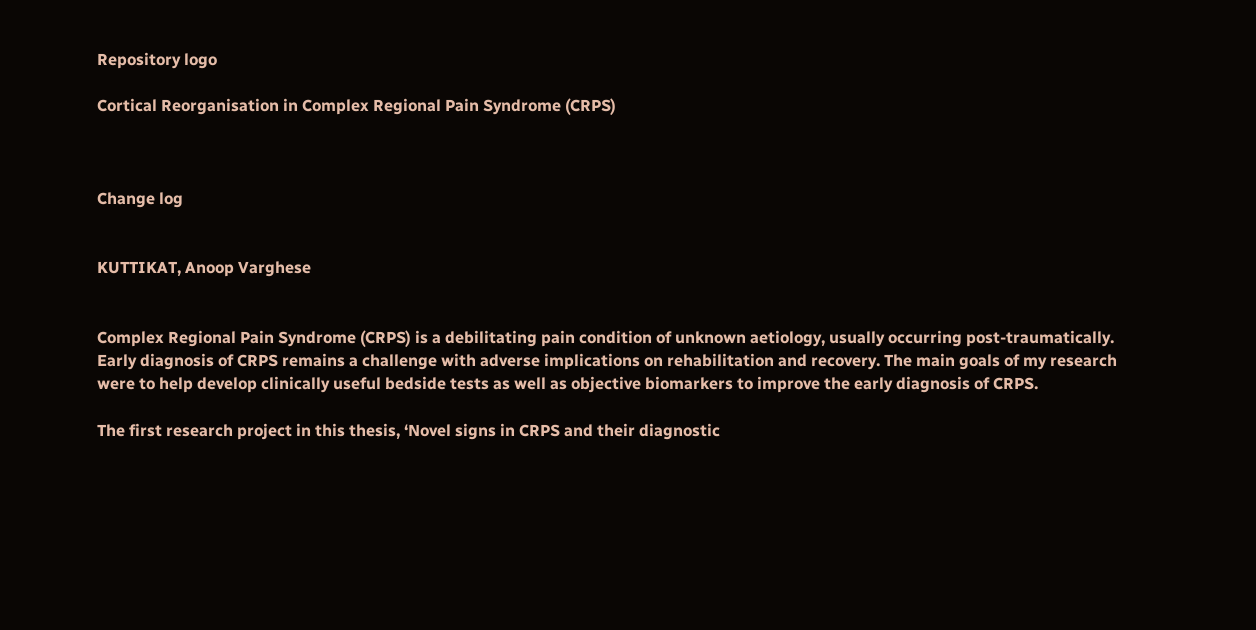Repository logo

Cortical Reorganisation in Complex Regional Pain Syndrome (CRPS)



Change log


KUTTIKAT, Anoop Varghese


Complex Regional Pain Syndrome (CRPS) is a debilitating pain condition of unknown aetiology, usually occurring post-traumatically. Early diagnosis of CRPS remains a challenge with adverse implications on rehabilitation and recovery. The main goals of my research were to help develop clinically useful bedside tests as well as objective biomarkers to improve the early diagnosis of CRPS.

The first research project in this thesis, ‘Novel signs in CRPS and their diagnostic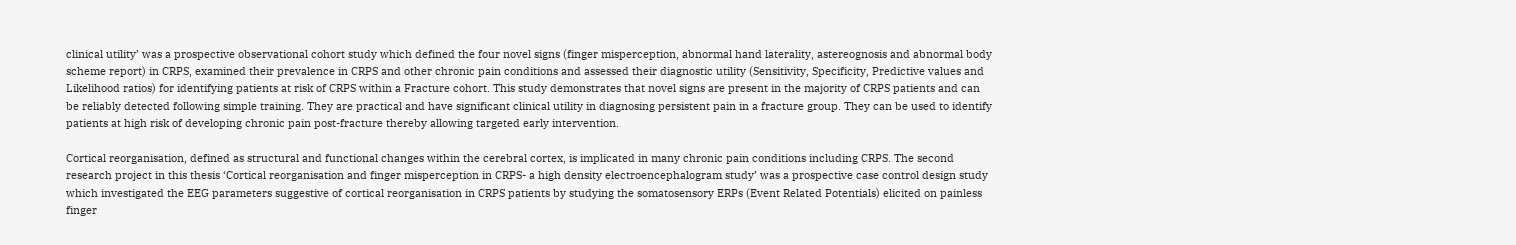clinical utility’ was a prospective observational cohort study which defined the four novel signs (finger misperception, abnormal hand laterality, astereognosis and abnormal body scheme report) in CRPS, examined their prevalence in CRPS and other chronic pain conditions and assessed their diagnostic utility (Sensitivity, Specificity, Predictive values and Likelihood ratios) for identifying patients at risk of CRPS within a Fracture cohort. This study demonstrates that novel signs are present in the majority of CRPS patients and can be reliably detected following simple training. They are practical and have significant clinical utility in diagnosing persistent pain in a fracture group. They can be used to identify patients at high risk of developing chronic pain post-fracture thereby allowing targeted early intervention.

Cortical reorganisation, defined as structural and functional changes within the cerebral cortex, is implicated in many chronic pain conditions including CRPS. The second research project in this thesis ‘Cortical reorganisation and finger misperception in CRPS- a high density electroencephalogram study’ was a prospective case control design study which investigated the EEG parameters suggestive of cortical reorganisation in CRPS patients by studying the somatosensory ERPs (Event Related Potentials) elicited on painless finger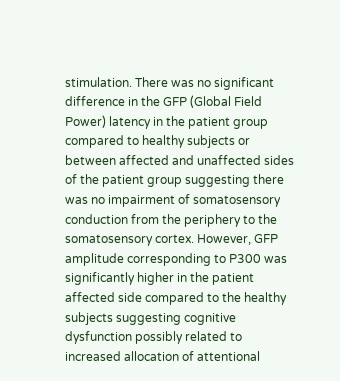stimulation. There was no significant difference in the GFP (Global Field Power) latency in the patient group compared to healthy subjects or between affected and unaffected sides of the patient group suggesting there was no impairment of somatosensory conduction from the periphery to the somatosensory cortex. However, GFP amplitude corresponding to P300 was significantly higher in the patient affected side compared to the healthy subjects suggesting cognitive dysfunction possibly related to increased allocation of attentional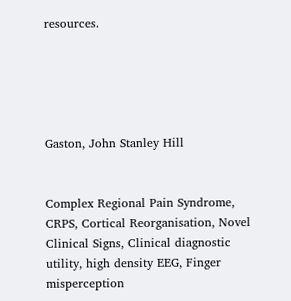resources.





Gaston, John Stanley Hill


Complex Regional Pain Syndrome, CRPS, Cortical Reorganisation, Novel Clinical Signs, Clinical diagnostic utility, high density EEG, Finger misperception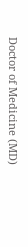Doctor of Medicine (MD)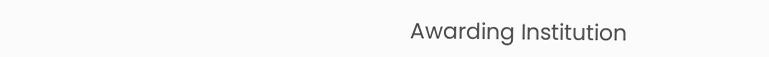Awarding Institution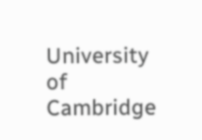University of Cambridge